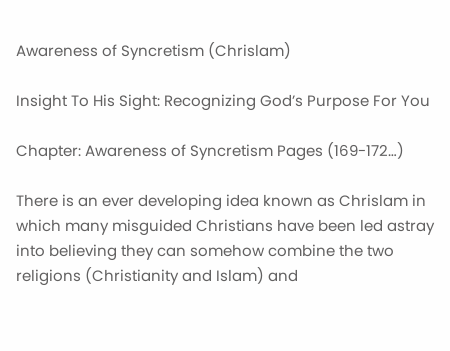Awareness of Syncretism (Chrislam)

Insight To His Sight: Recognizing God’s Purpose For You

Chapter: Awareness of Syncretism Pages (169-172…)

There is an ever developing idea known as Chrislam in which many misguided Christians have been led astray into believing they can somehow combine the two religions (Christianity and Islam) and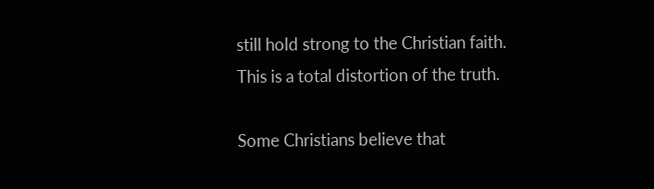still hold strong to the Christian faith. This is a total distortion of the truth.

Some Christians believe that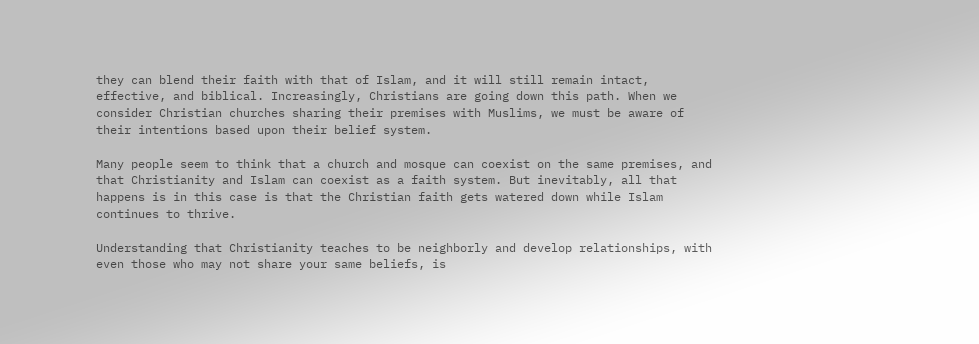they can blend their faith with that of Islam, and it will still remain intact, effective, and biblical. Increasingly, Christians are going down this path. When we consider Christian churches sharing their premises with Muslims, we must be aware of their intentions based upon their belief system.

Many people seem to think that a church and mosque can coexist on the same premises, and that Christianity and Islam can coexist as a faith system. But inevitably, all that happens is in this case is that the Christian faith gets watered down while Islam continues to thrive.

Understanding that Christianity teaches to be neighborly and develop relationships, with even those who may not share your same beliefs, is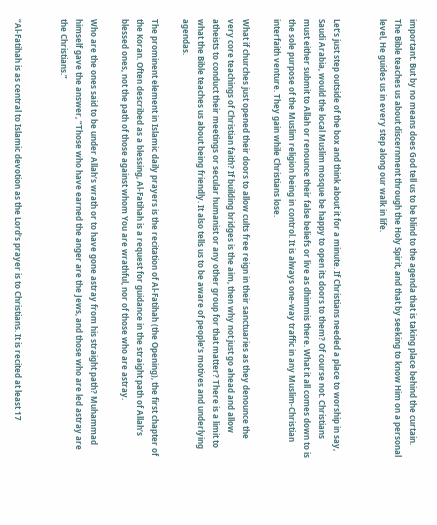important. But by no means does God tell us to be blind to the agenda that is taking place behind the curtain. The Bible teaches us about discernment through the Holy Spirit, and that by seeking to know Him on a personal level, He guides us in every step along our walk in life.


Let’s just step outside of the box and think about it for a minute. If Christians needed a place to worship in say, Saudi Arabia, would the local Muslim mosque be happy to open its doors to them? Of course not. Christians must either submit to Allah or renounce their false beliefs or live as dhimmis there. What it all comes down to is the sole purpose of the Muslim religion being in control. It is always one-way traffic in any Muslim-Christian interfaith venture. They gain while Christians lose.

What if churches just opened their doors to allow cults free reign in their sanctuaries as they denounce the very core teachings of Christian faith? If building bridges is the aim, then why not just go ahead and allow atheists to conduct their meetings or secular humanist or any other group for that matter? There is a limit to what the Bible teaches us about being friendly. It also tells us to be aware of people’s motives and underlying agendas.

The prominent element in Islamic daily prayers is the recitation of Al-Fatihah (the Opening), the first chapter of the Koran. Often described as a blessing, Al-Fatihah is a request for guidance in the straight path of Allah’s blessed ones, not the path of those against whom You are wrathful, nor of those who are astray.

Who are the ones said to be under Allah’s wrath or to have gone astray from his straight path? Muhammad himself gave the answer, “Those who have earned the anger are the Jews, and those who are led astray are the Christians.”


“Al-Fatihah is as central to Islamic devotion as the Lord’s prayer is to Christians. It is recited at least 17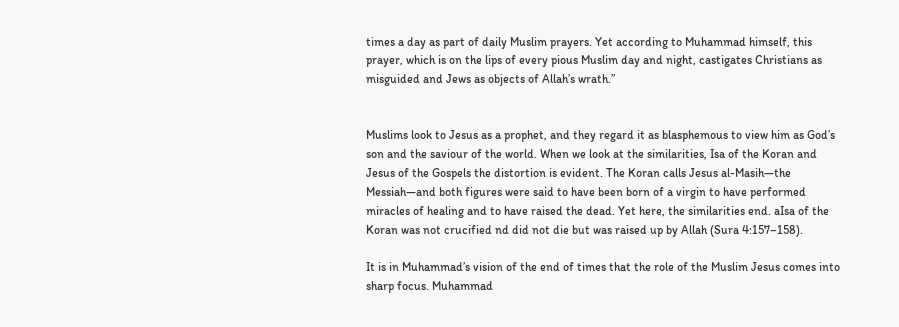times a day as part of daily Muslim prayers. Yet according to Muhammad himself, this prayer, which is on the lips of every pious Muslim day and night, castigates Christians as misguided and Jews as objects of Allah’s wrath.”


Muslims look to Jesus as a prophet, and they regard it as blasphemous to view him as God’s son and the saviour of the world. When we look at the similarities, Isa of the Koran and Jesus of the Gospels the distortion is evident. The Koran calls Jesus al-Masih—the Messiah—and both figures were said to have been born of a virgin to have performed miracles of healing and to have raised the dead. Yet here, the similarities end. aIsa of the Koran was not crucified nd did not die but was raised up by Allah (Sura 4:157–158).

It is in Muhammad’s vision of the end of times that the role of the Muslim Jesus comes into sharp focus. Muhammad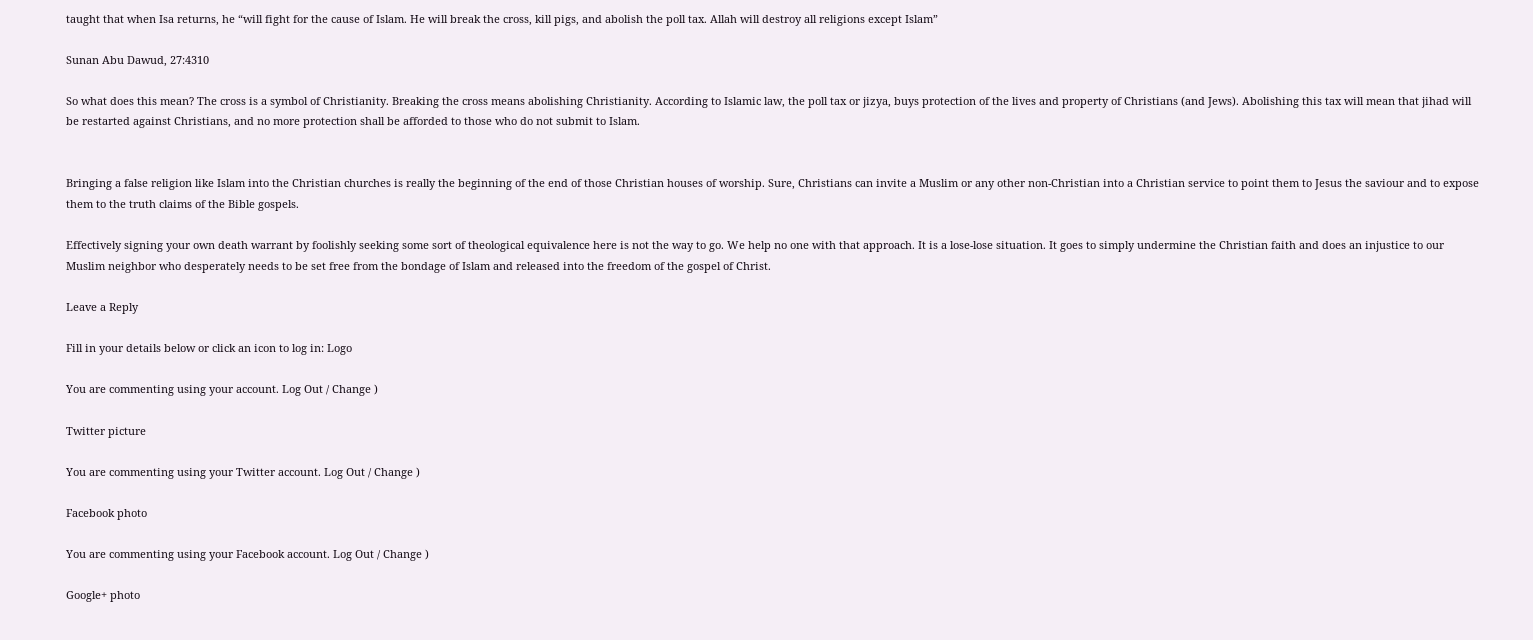taught that when Isa returns, he “will fight for the cause of Islam. He will break the cross, kill pigs, and abolish the poll tax. Allah will destroy all religions except Islam”

Sunan Abu Dawud, 27:4310

So what does this mean? The cross is a symbol of Christianity. Breaking the cross means abolishing Christianity. According to Islamic law, the poll tax or jizya, buys protection of the lives and property of Christians (and Jews). Abolishing this tax will mean that jihad will be restarted against Christians, and no more protection shall be afforded to those who do not submit to Islam.


Bringing a false religion like Islam into the Christian churches is really the beginning of the end of those Christian houses of worship. Sure, Christians can invite a Muslim or any other non-Christian into a Christian service to point them to Jesus the saviour and to expose them to the truth claims of the Bible gospels.

Effectively signing your own death warrant by foolishly seeking some sort of theological equivalence here is not the way to go. We help no one with that approach. It is a lose-lose situation. It goes to simply undermine the Christian faith and does an injustice to our Muslim neighbor who desperately needs to be set free from the bondage of Islam and released into the freedom of the gospel of Christ.

Leave a Reply

Fill in your details below or click an icon to log in: Logo

You are commenting using your account. Log Out / Change )

Twitter picture

You are commenting using your Twitter account. Log Out / Change )

Facebook photo

You are commenting using your Facebook account. Log Out / Change )

Google+ photo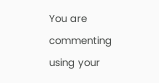You are commenting using your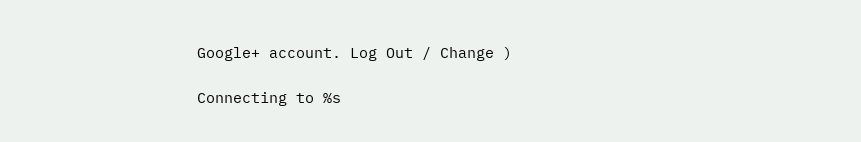Google+ account. Log Out / Change )

Connecting to %s